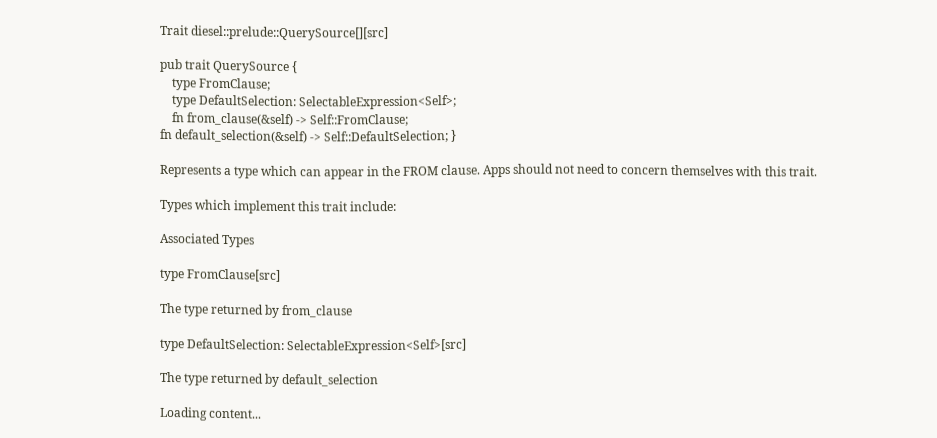Trait diesel::prelude::QuerySource[][src]

pub trait QuerySource {
    type FromClause;
    type DefaultSelection: SelectableExpression<Self>;
    fn from_clause(&self) -> Self::FromClause;
fn default_selection(&self) -> Self::DefaultSelection; }

Represents a type which can appear in the FROM clause. Apps should not need to concern themselves with this trait.

Types which implement this trait include:

Associated Types

type FromClause[src]

The type returned by from_clause

type DefaultSelection: SelectableExpression<Self>[src]

The type returned by default_selection

Loading content...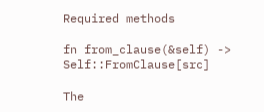Required methods

fn from_clause(&self) -> Self::FromClause[src]

The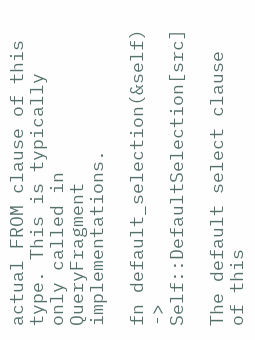actual FROM clause of this type. This is typically only called in QueryFragment implementations.

fn default_selection(&self) -> Self::DefaultSelection[src]

The default select clause of this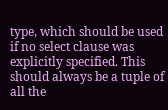type, which should be used if no select clause was explicitly specified. This should always be a tuple of all the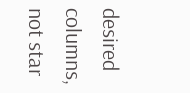desired columns, not star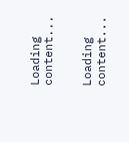Loading content...


Loading content...